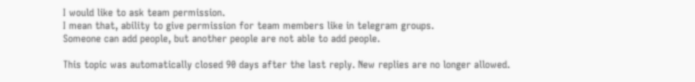I would like to ask team permission.
I mean that, ability to give permission for team members like in telegram groups.
Someone can add people, but another people are not able to add people.

This topic was automatically closed 90 days after the last reply. New replies are no longer allowed.